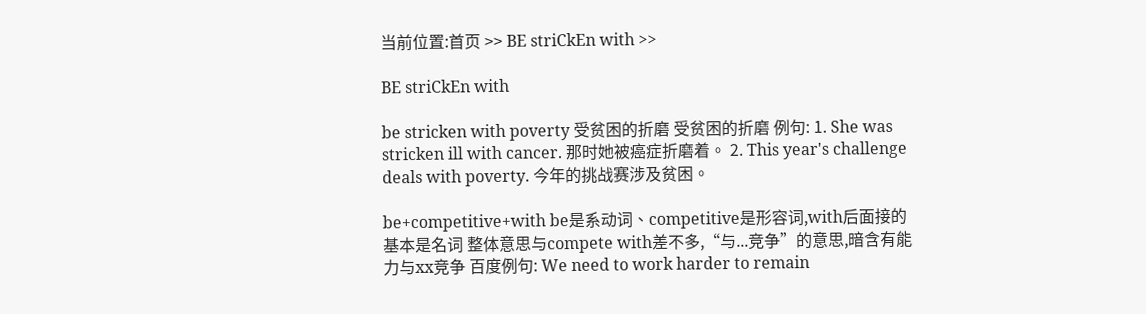当前位置:首页 >> BE striCkEn with >>

BE striCkEn with

be stricken with poverty 受贫困的折磨 受贫困的折磨 例句: 1. She was stricken ill with cancer. 那时她被癌症折磨着。 2. This year's challenge deals with poverty. 今年的挑战赛涉及贫困。

be+competitive+with be是系动词、competitive是形容词,with后面接的基本是名词 整体意思与compete with差不多,“与...竞争”的意思,暗含有能力与xx竞争 百度例句: We need to work harder to remain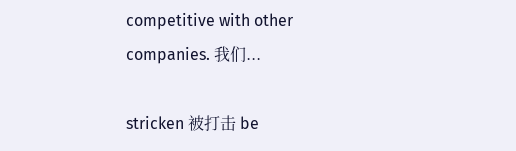competitive with other companies. 我们...

stricken 被打击 be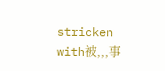stricken with被,,,事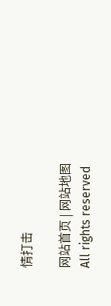情打击

网站首页 | 网站地图
All rights reserved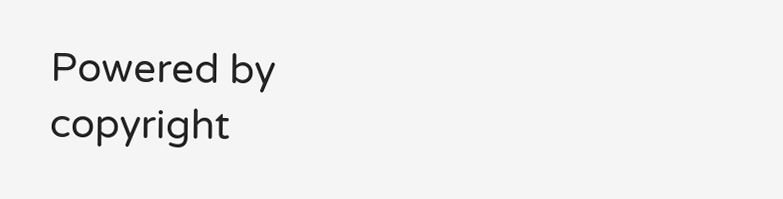Powered by
copyright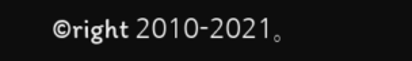©right 2010-2021。